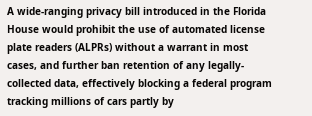A wide-ranging privacy bill introduced in the Florida House would prohibit the use of automated license plate readers (ALPRs) without a warrant in most cases, and further ban retention of any legally-collected data, effectively blocking a federal program tracking millions of cars partly by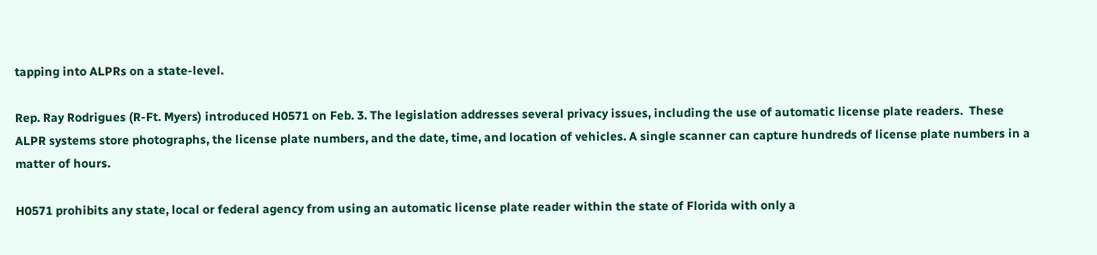tapping into ALPRs on a state-level.

Rep. Ray Rodrigues (R-Ft. Myers) introduced H0571 on Feb. 3. The legislation addresses several privacy issues, including the use of automatic license plate readers.  These ALPR systems store photographs, the license plate numbers, and the date, time, and location of vehicles. A single scanner can capture hundreds of license plate numbers in a matter of hours.

H0571 prohibits any state, local or federal agency from using an automatic license plate reader within the state of Florida with only a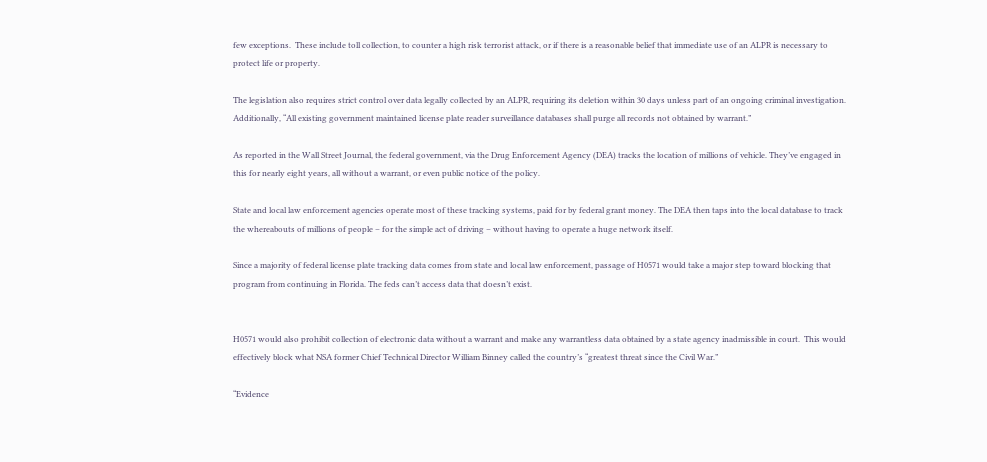few exceptions.  These include toll collection, to counter a high risk terrorist attack, or if there is a reasonable belief that immediate use of an ALPR is necessary to protect life or property.

The legislation also requires strict control over data legally collected by an ALPR, requiring its deletion within 30 days unless part of an ongoing criminal investigation. Additionally, “All existing government maintained license plate reader surveillance databases shall purge all records not obtained by warrant.”

As reported in the Wall Street Journal, the federal government, via the Drug Enforcement Agency (DEA) tracks the location of millions of vehicle. They’ve engaged in this for nearly eight years, all without a warrant, or even public notice of the policy.

State and local law enforcement agencies operate most of these tracking systems, paid for by federal grant money. The DEA then taps into the local database to track the whereabouts of millions of people – for the simple act of driving – without having to operate a huge network itself.

Since a majority of federal license plate tracking data comes from state and local law enforcement, passage of H0571 would take a major step toward blocking that program from continuing in Florida. The feds can’t access data that doesn’t exist.


H0571 would also prohibit collection of electronic data without a warrant and make any warrantless data obtained by a state agency inadmissible in court.  This would effectively block what NSA former Chief Technical Director William Binney called the country’s “greatest threat since the Civil War.”

“Evidence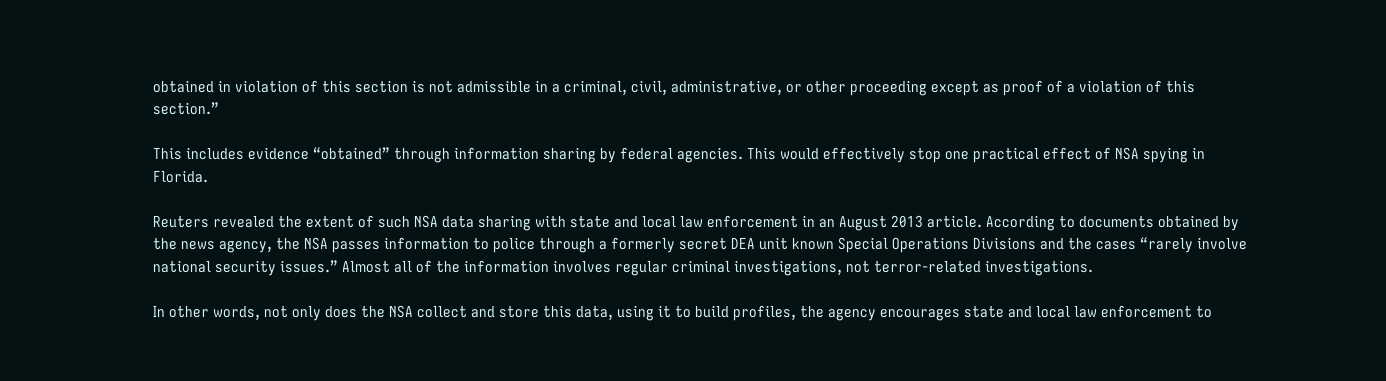obtained in violation of this section is not admissible in a criminal, civil, administrative, or other proceeding except as proof of a violation of this section.”

This includes evidence “obtained” through information sharing by federal agencies. This would effectively stop one practical effect of NSA spying in Florida.

Reuters revealed the extent of such NSA data sharing with state and local law enforcement in an August 2013 article. According to documents obtained by the news agency, the NSA passes information to police through a formerly secret DEA unit known Special Operations Divisions and the cases “rarely involve national security issues.” Almost all of the information involves regular criminal investigations, not terror-related investigations.

In other words, not only does the NSA collect and store this data, using it to build profiles, the agency encourages state and local law enforcement to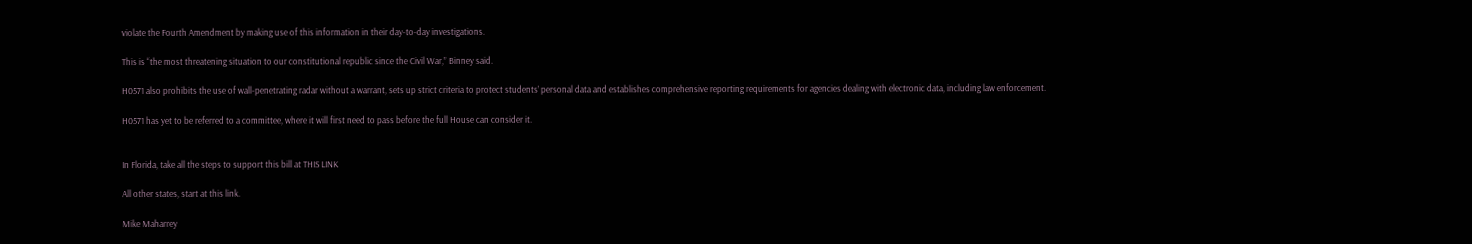violate the Fourth Amendment by making use of this information in their day-to-day investigations.

This is “the most threatening situation to our constitutional republic since the Civil War,” Binney said.

H0571 also prohibits the use of wall-penetrating radar without a warrant, sets up strict criteria to protect students’ personal data and establishes comprehensive reporting requirements for agencies dealing with electronic data, including law enforcement.

H0571 has yet to be referred to a committee, where it will first need to pass before the full House can consider it.


In Florida, take all the steps to support this bill at THIS LINK

All other states, start at this link.

Mike Maharrey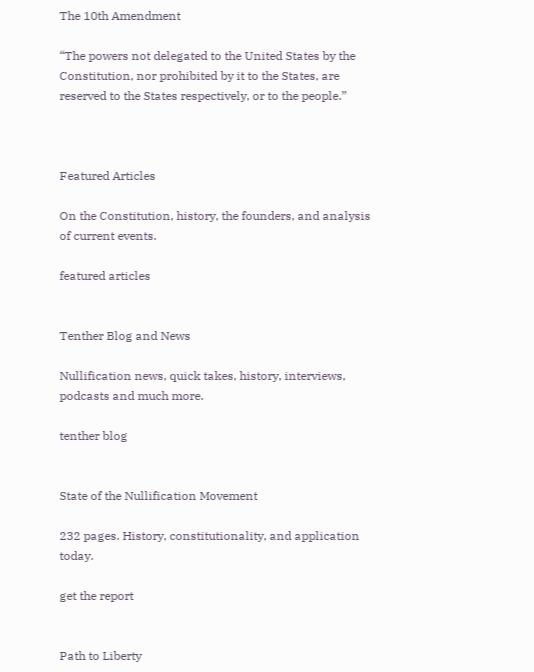The 10th Amendment

“The powers not delegated to the United States by the Constitution, nor prohibited by it to the States, are reserved to the States respectively, or to the people.”



Featured Articles

On the Constitution, history, the founders, and analysis of current events.

featured articles


Tenther Blog and News

Nullification news, quick takes, history, interviews, podcasts and much more.

tenther blog


State of the Nullification Movement

232 pages. History, constitutionality, and application today.

get the report


Path to Liberty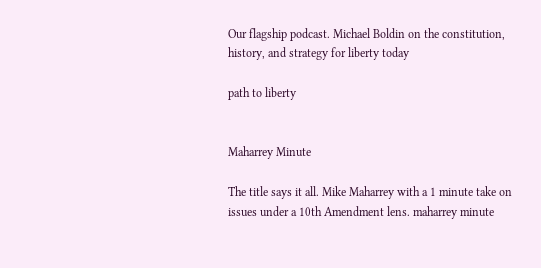Our flagship podcast. Michael Boldin on the constitution, history, and strategy for liberty today

path to liberty


Maharrey Minute

The title says it all. Mike Maharrey with a 1 minute take on issues under a 10th Amendment lens. maharrey minute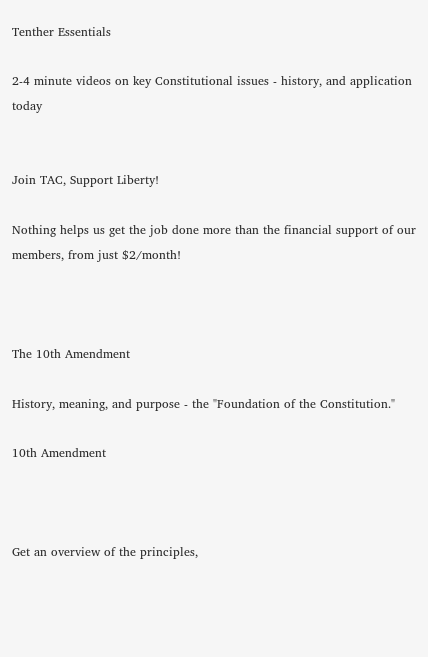Tenther Essentials

2-4 minute videos on key Constitutional issues - history, and application today


Join TAC, Support Liberty!

Nothing helps us get the job done more than the financial support of our members, from just $2/month!



The 10th Amendment

History, meaning, and purpose - the "Foundation of the Constitution."

10th Amendment



Get an overview of the principles,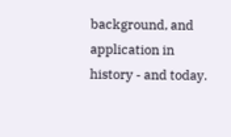background, and application in history - and today.